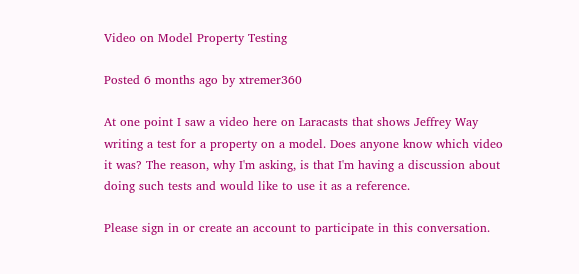Video on Model Property Testing

Posted 6 months ago by xtremer360

At one point I saw a video here on Laracasts that shows Jeffrey Way writing a test for a property on a model. Does anyone know which video it was? The reason, why I'm asking, is that I'm having a discussion about doing such tests and would like to use it as a reference.

Please sign in or create an account to participate in this conversation.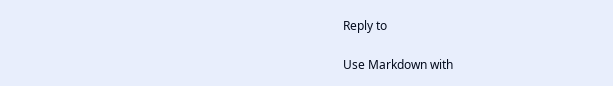Reply to

Use Markdown with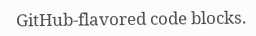GitHub-flavored code blocks.